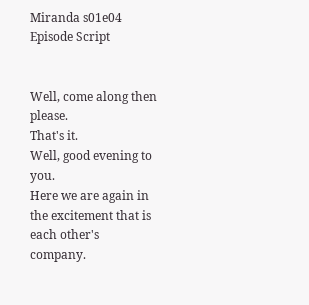Miranda s01e04 Episode Script


Well, come along then please.
That's it.
Well, good evening to you.
Here we are again in the excitement that is each other's company.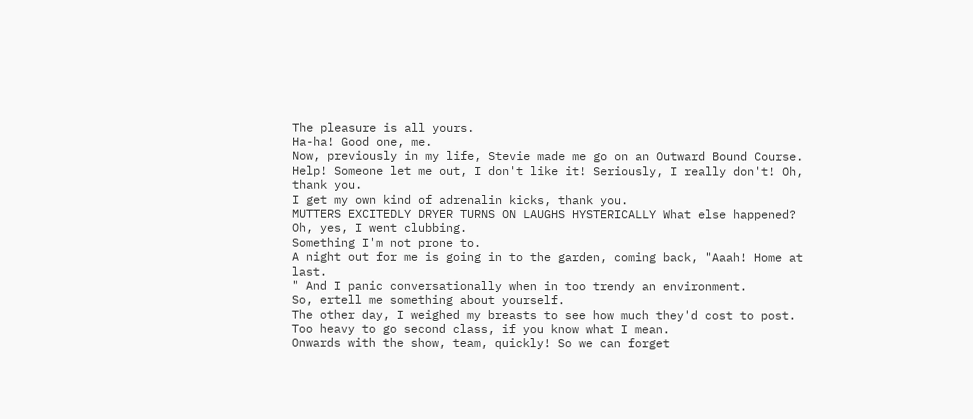The pleasure is all yours.
Ha-ha! Good one, me.
Now, previously in my life, Stevie made me go on an Outward Bound Course.
Help! Someone let me out, I don't like it! Seriously, I really don't! Oh, thank you.
I get my own kind of adrenalin kicks, thank you.
MUTTERS EXCITEDLY DRYER TURNS ON LAUGHS HYSTERICALLY What else happened? Oh, yes, I went clubbing.
Something I'm not prone to.
A night out for me is going in to the garden, coming back, "Aaah! Home at last.
" And I panic conversationally when in too trendy an environment.
So, ertell me something about yourself.
The other day, I weighed my breasts to see how much they'd cost to post.
Too heavy to go second class, if you know what I mean.
Onwards with the show, team, quickly! So we can forget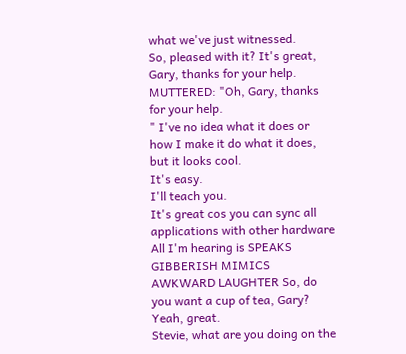what we've just witnessed.
So, pleased with it? It's great, Gary, thanks for your help.
MUTTERED: "Oh, Gary, thanks for your help.
" I've no idea what it does or how I make it do what it does, but it looks cool.
It's easy.
I'll teach you.
It's great cos you can sync all applications with other hardware All I'm hearing is SPEAKS GIBBERISH MIMICS AWKWARD LAUGHTER So, do you want a cup of tea, Gary? Yeah, great.
Stevie, what are you doing on the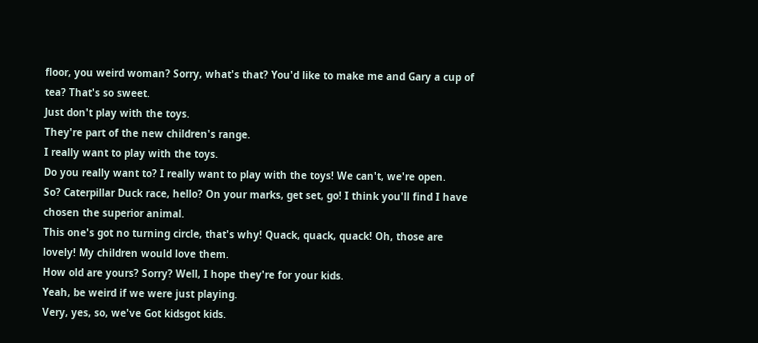floor, you weird woman? Sorry, what's that? You'd like to make me and Gary a cup of tea? That's so sweet.
Just don't play with the toys.
They're part of the new children's range.
I really want to play with the toys.
Do you really want to? I really want to play with the toys! We can't, we're open.
So? Caterpillar Duck race, hello? On your marks, get set, go! I think you'll find I have chosen the superior animal.
This one's got no turning circle, that's why! Quack, quack, quack! Oh, those are lovely! My children would love them.
How old are yours? Sorry? Well, I hope they're for your kids.
Yeah, be weird if we were just playing.
Very, yes, so, we've Got kidsgot kids.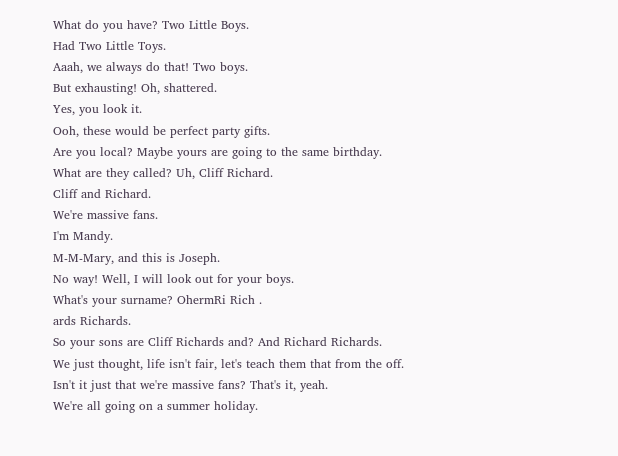What do you have? Two Little Boys.
Had Two Little Toys.
Aaah, we always do that! Two boys.
But exhausting! Oh, shattered.
Yes, you look it.
Ooh, these would be perfect party gifts.
Are you local? Maybe yours are going to the same birthday.
What are they called? Uh, Cliff Richard.
Cliff and Richard.
We're massive fans.
I'm Mandy.
M-M-Mary, and this is Joseph.
No way! Well, I will look out for your boys.
What's your surname? OhermRi Rich .
ards Richards.
So your sons are Cliff Richards and? And Richard Richards.
We just thought, life isn't fair, let's teach them that from the off.
Isn't it just that we're massive fans? That's it, yeah.
We're all going on a summer holiday.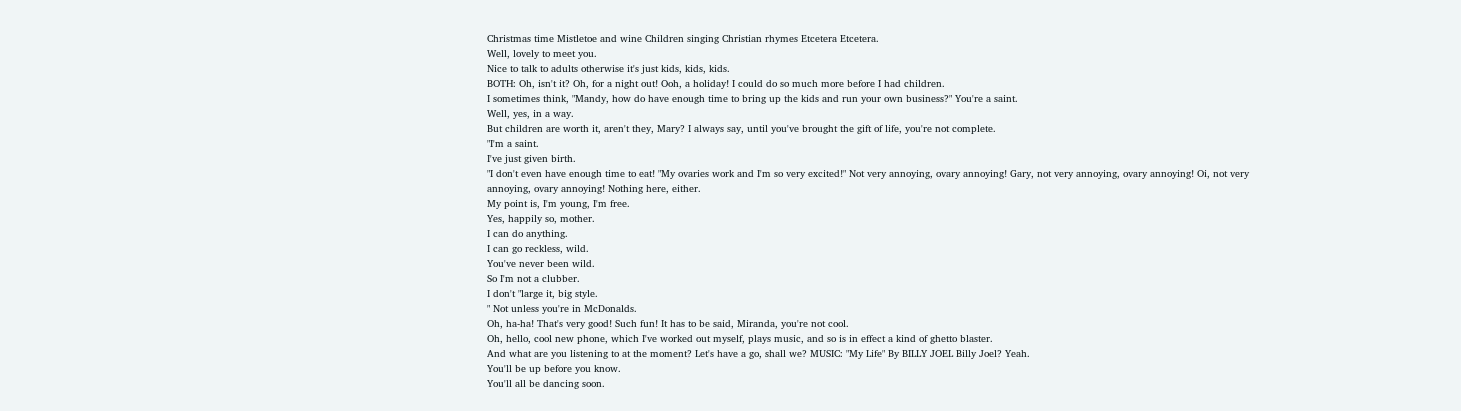Christmas time Mistletoe and wine Children singing Christian rhymes Etcetera Etcetera.
Well, lovely to meet you.
Nice to talk to adults otherwise it's just kids, kids, kids.
BOTH: Oh, isn't it? Oh, for a night out! Ooh, a holiday! I could do so much more before I had children.
I sometimes think, "Mandy, how do have enough time to bring up the kids and run your own business?" You're a saint.
Well, yes, in a way.
But children are worth it, aren't they, Mary? I always say, until you've brought the gift of life, you're not complete.
"I'm a saint.
I've just given birth.
"I don't even have enough time to eat! "My ovaries work and I'm so very excited!" Not very annoying, ovary annoying! Gary, not very annoying, ovary annoying! Oi, not very annoying, ovary annoying! Nothing here, either.
My point is, I'm young, I'm free.
Yes, happily so, mother.
I can do anything.
I can go reckless, wild.
You've never been wild.
So I'm not a clubber.
I don't "large it, big style.
" Not unless you're in McDonalds.
Oh, ha-ha! That's very good! Such fun! It has to be said, Miranda, you're not cool.
Oh, hello, cool new phone, which I've worked out myself, plays music, and so is in effect a kind of ghetto blaster.
And what are you listening to at the moment? Let's have a go, shall we? MUSIC: "My Life" By BILLY JOEL Billy Joel? Yeah.
You'll be up before you know.
You'll all be dancing soon.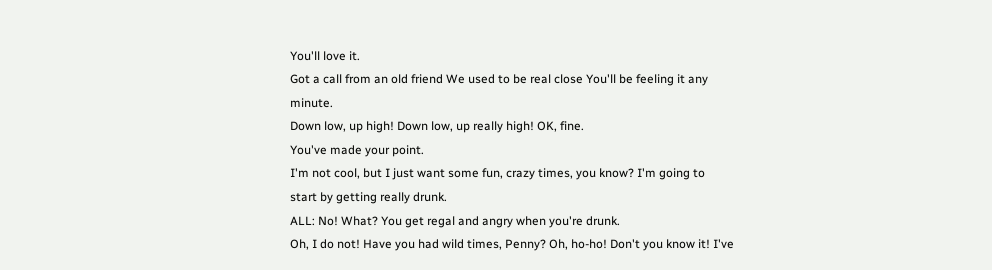You'll love it.
Got a call from an old friend We used to be real close You'll be feeling it any minute.
Down low, up high! Down low, up really high! OK, fine.
You've made your point.
I'm not cool, but I just want some fun, crazy times, you know? I'm going to start by getting really drunk.
ALL: No! What? You get regal and angry when you're drunk.
Oh, I do not! Have you had wild times, Penny? Oh, ho-ho! Don't you know it! I've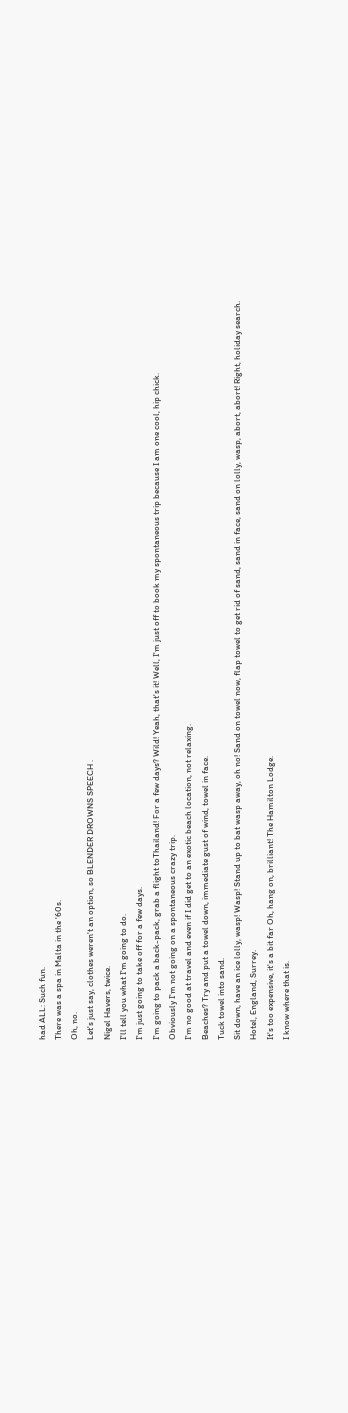had ALL: Such fun.
There was a spa in Malta in the '60s.
Oh, no.
Let's just say, clothes weren't an option, so BLENDER DROWNS SPEECH .
Nigel Havers, twice.
I'll tell you what I'm going to do.
I'm just going to take off for a few days.
I'm going to pack a back-pack, grab a flight toThailand! For a few days? Wild! Yeah, that's it! Well, I'm just off to book my spontaneous trip because I am one cool, hip chick.
Obviously I'm not going on a spontaneous crazy trip.
I'm no good at travel and even if I did get to an exotic beach location, not relaxing.
Beaches? Try and put a towel down, immediate gust of wind, towel in face.
Tuck towel into sand.
Sit down, have an ice lolly, wasp! Wasp! Stand up to bat wasp away, oh no! Sand on towel now, flap towel to get rid of sand, sand in face, sand on lolly, wasp, abort, abort! Right, holiday search.
Hotel, England, Surrey.
It's too expensive, it's a bit far Oh, hang on, brilliant! The Hamilton Lodge.
I know where that is.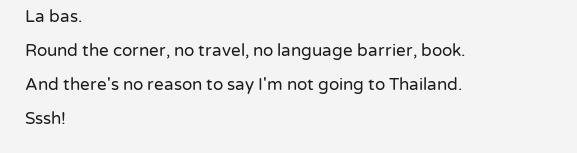La bas.
Round the corner, no travel, no language barrier, book.
And there's no reason to say I'm not going to Thailand.
Sssh!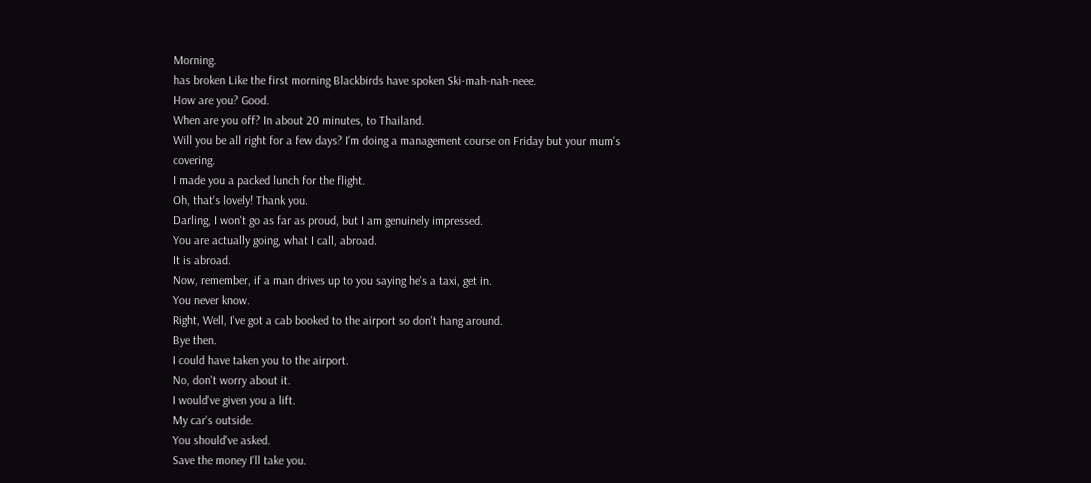Morning.
has broken Like the first morning Blackbirds have spoken Ski-mah-nah-neee.
How are you? Good.
When are you off? In about 20 minutes, to Thailand.
Will you be all right for a few days? I'm doing a management course on Friday but your mum's covering.
I made you a packed lunch for the flight.
Oh, that's lovely! Thank you.
Darling, I won't go as far as proud, but I am genuinely impressed.
You are actually going, what I call, abroad.
It is abroad.
Now, remember, if a man drives up to you saying he's a taxi, get in.
You never know.
Right, Well, I've got a cab booked to the airport so don't hang around.
Bye then.
I could have taken you to the airport.
No, don't worry about it.
I would've given you a lift.
My car's outside.
You should've asked.
Save the money I'll take you.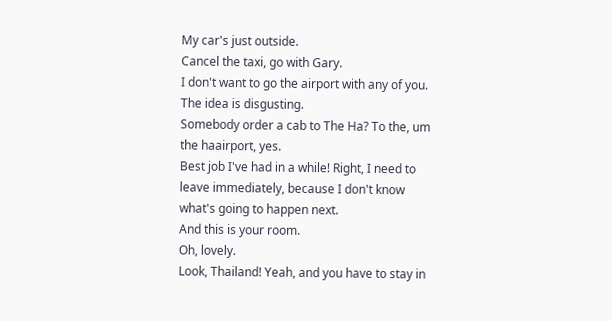My car's just outside.
Cancel the taxi, go with Gary.
I don't want to go the airport with any of you.
The idea is disgusting.
Somebody order a cab to The Ha? To the, um the haairport, yes.
Best job I've had in a while! Right, I need to leave immediately, because I don't know what's going to happen next.
And this is your room.
Oh, lovely.
Look, Thailand! Yeah, and you have to stay in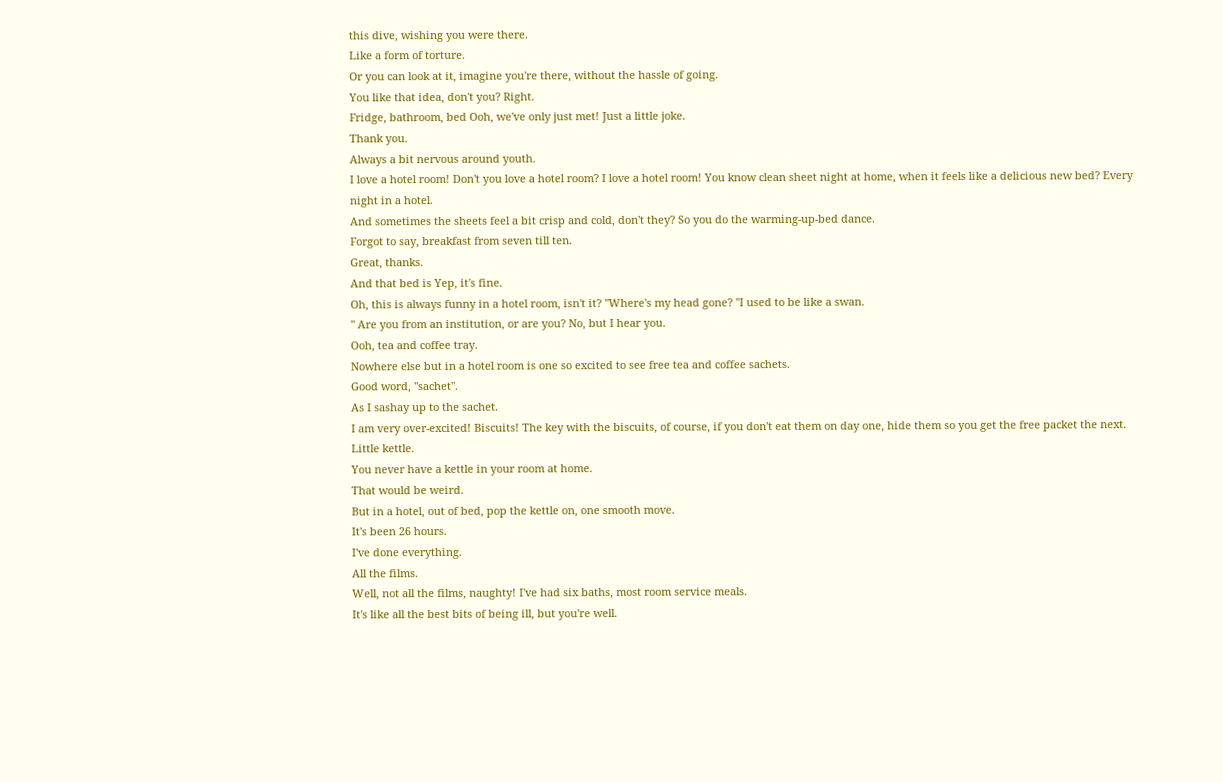this dive, wishing you were there.
Like a form of torture.
Or you can look at it, imagine you're there, without the hassle of going.
You like that idea, don't you? Right.
Fridge, bathroom, bed Ooh, we've only just met! Just a little joke.
Thank you.
Always a bit nervous around youth.
I love a hotel room! Don't you love a hotel room? I love a hotel room! You know clean sheet night at home, when it feels like a delicious new bed? Every night in a hotel.
And sometimes the sheets feel a bit crisp and cold, don't they? So you do the warming-up-bed dance.
Forgot to say, breakfast from seven till ten.
Great, thanks.
And that bed is Yep, it's fine.
Oh, this is always funny in a hotel room, isn't it? "Where's my head gone? "I used to be like a swan.
" Are you from an institution, or are you? No, but I hear you.
Ooh, tea and coffee tray.
Nowhere else but in a hotel room is one so excited to see free tea and coffee sachets.
Good word, "sachet".
As I sashay up to the sachet.
I am very over-excited! Biscuits! The key with the biscuits, of course, if you don't eat them on day one, hide them so you get the free packet the next.
Little kettle.
You never have a kettle in your room at home.
That would be weird.
But in a hotel, out of bed, pop the kettle on, one smooth move.
It's been 26 hours.
I've done everything.
All the films.
Well, not all the films, naughty! I've had six baths, most room service meals.
It's like all the best bits of being ill, but you're well.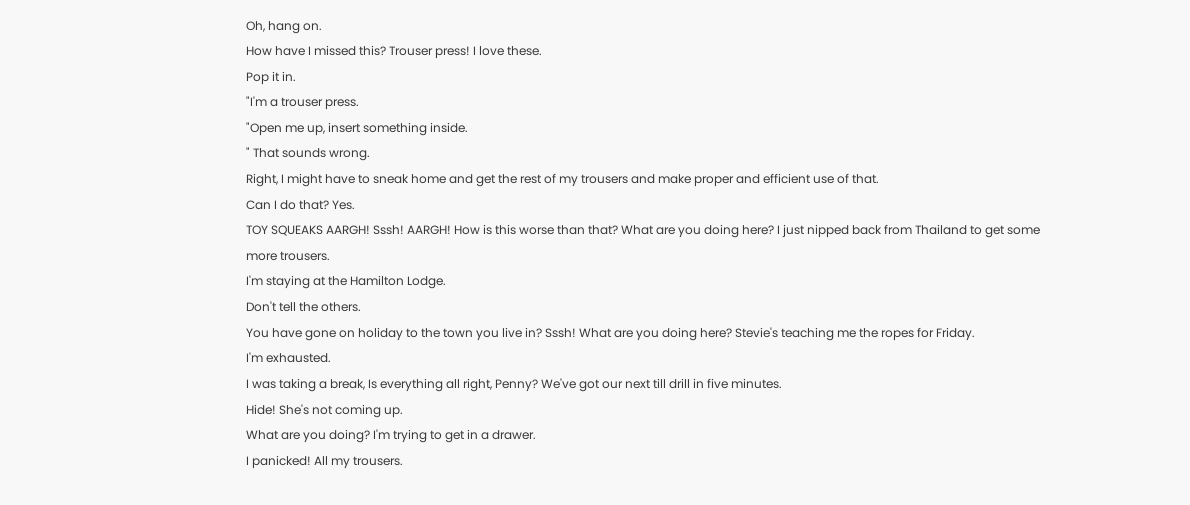Oh, hang on.
How have I missed this? Trouser press! I love these.
Pop it in.
"I'm a trouser press.
"Open me up, insert something inside.
" That sounds wrong.
Right, I might have to sneak home and get the rest of my trousers and make proper and efficient use of that.
Can I do that? Yes.
TOY SQUEAKS AARGH! Sssh! AARGH! How is this worse than that? What are you doing here? I just nipped back from Thailand to get some more trousers.
I'm staying at the Hamilton Lodge.
Don't tell the others.
You have gone on holiday to the town you live in? Sssh! What are you doing here? Stevie's teaching me the ropes for Friday.
I'm exhausted.
I was taking a break, Is everything all right, Penny? We've got our next till drill in five minutes.
Hide! She's not coming up.
What are you doing? I'm trying to get in a drawer.
I panicked! All my trousers.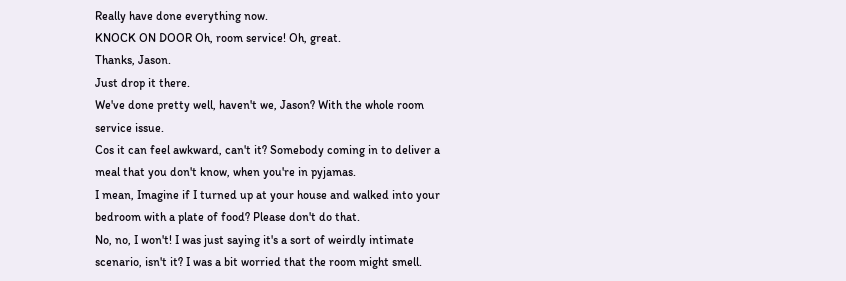Really have done everything now.
KNOCK ON DOOR Oh, room service! Oh, great.
Thanks, Jason.
Just drop it there.
We've done pretty well, haven't we, Jason? With the whole room service issue.
Cos it can feel awkward, can't it? Somebody coming in to deliver a meal that you don't know, when you're in pyjamas.
I mean, Imagine if I turned up at your house and walked into your bedroom with a plate of food? Please don't do that.
No, no, I won't! I was just saying it's a sort of weirdly intimate scenario, isn't it? I was a bit worried that the room might smell.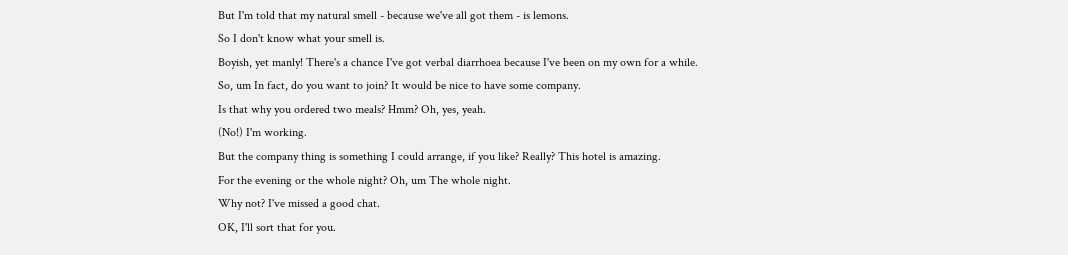But I'm told that my natural smell - because we've all got them - is lemons.
So I don't know what your smell is.
Boyish, yet manly! There's a chance I've got verbal diarrhoea because I've been on my own for a while.
So, um In fact, do you want to join? It would be nice to have some company.
Is that why you ordered two meals? Hmm? Oh, yes, yeah.
(No!) I'm working.
But the company thing is something I could arrange, if you like? Really? This hotel is amazing.
For the evening or the whole night? Oh, um The whole night.
Why not? I've missed a good chat.
OK, I'll sort that for you.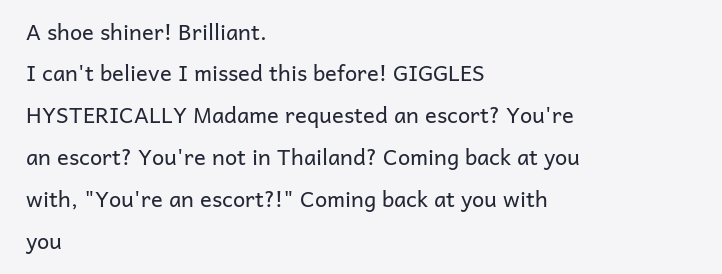A shoe shiner! Brilliant.
I can't believe I missed this before! GIGGLES HYSTERICALLY Madame requested an escort? You're an escort? You're not in Thailand? Coming back at you with, "You're an escort?!" Coming back at you with you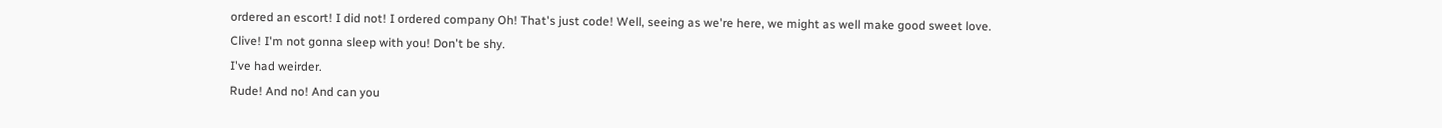ordered an escort! I did not! I ordered company Oh! That's just code! Well, seeing as we're here, we might as well make good sweet love.
Clive! I'm not gonna sleep with you! Don't be shy.
I've had weirder.
Rude! And no! And can you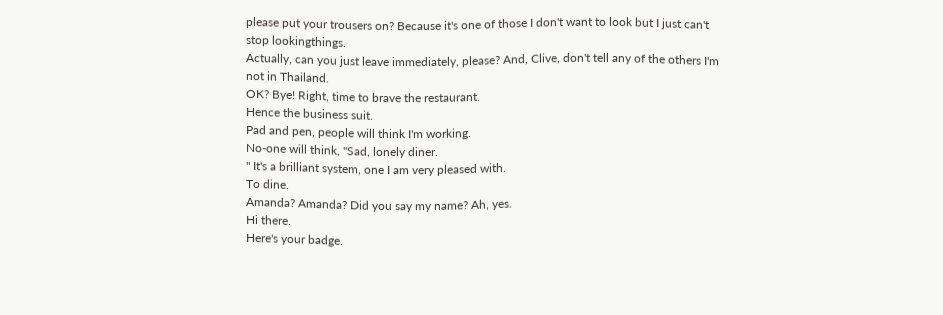please put your trousers on? Because it's one of those I don't want to look but I just can't stop lookingthings.
Actually, can you just leave immediately, please? And, Clive, don't tell any of the others I'm not in Thailand.
OK? Bye! Right, time to brave the restaurant.
Hence the business suit.
Pad and pen, people will think I'm working.
No-one will think, "Sad, lonely diner.
" It's a brilliant system, one I am very pleased with.
To dine.
Amanda? Amanda? Did you say my name? Ah, yes.
Hi there.
Here's your badge.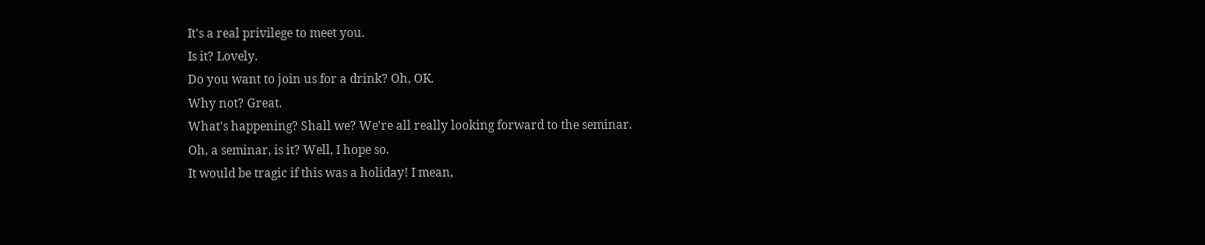It's a real privilege to meet you.
Is it? Lovely.
Do you want to join us for a drink? Oh, OK.
Why not? Great.
What's happening? Shall we? We're all really looking forward to the seminar.
Oh, a seminar, is it? Well, I hope so.
It would be tragic if this was a holiday! I mean,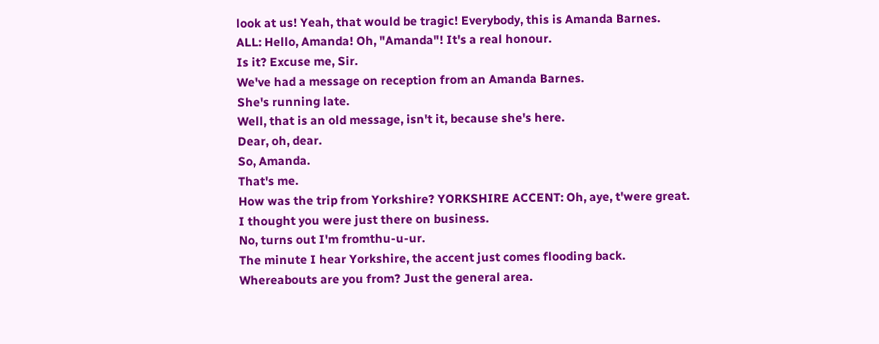look at us! Yeah, that would be tragic! Everybody, this is Amanda Barnes.
ALL: Hello, Amanda! Oh, "Amanda"! It's a real honour.
Is it? Excuse me, Sir.
We've had a message on reception from an Amanda Barnes.
She's running late.
Well, that is an old message, isn't it, because she's here.
Dear, oh, dear.
So, Amanda.
That's me.
How was the trip from Yorkshire? YORKSHIRE ACCENT: Oh, aye, t'were great.
I thought you were just there on business.
No, turns out I'm fromthu-u-ur.
The minute I hear Yorkshire, the accent just comes flooding back.
Whereabouts are you from? Just the general area.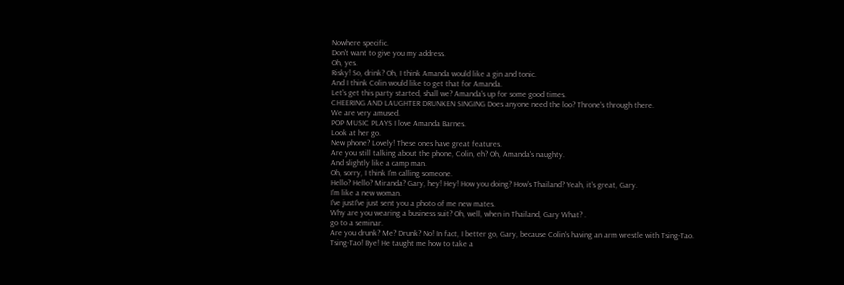Nowhere specific.
Don't want to give you my address.
Oh, yes.
Risky! So, drink? Oh, I think Amanda would like a gin and tonic.
And I think Colin would like to get that for Amanda.
Let's get this party started, shall we? Amanda's up for some good times.
CHEERING AND LAUGHTER DRUNKEN SINGING Does anyone need the loo? Throne's through there.
We are very amused.
POP MUSIC PLAYS I love Amanda Barnes.
Look at her go.
New phone? Lovely! These ones have great features.
Are you still talking about the phone, Colin, eh? Oh, Amanda's naughty.
And slightly like a camp man.
Oh, sorry, I think I'm calling someone.
Hello? Hello? Miranda? Gary, hey! Hey! How you doing? How's Thailand? Yeah, it's great, Gary.
I'm like a new woman.
I've justI've just sent you a photo of me new mates.
Why are you wearing a business suit? Oh, well, when in Thailand, Gary What? .
go to a seminar.
Are you drunk? Me? Drunk? No! In fact, I better go, Gary, because Colin's having an arm wrestle with Tsing-Tao.
Tsing-Tao! Bye! He taught me how to take a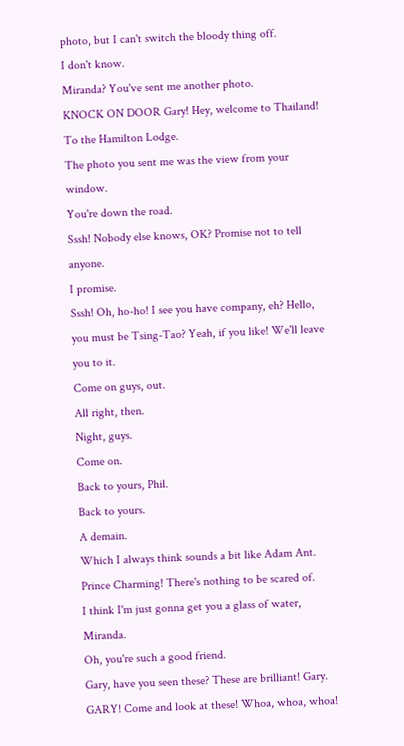photo, but I can't switch the bloody thing off.
I don't know.
Miranda? You've sent me another photo.
KNOCK ON DOOR Gary! Hey, welcome to Thailand! To the Hamilton Lodge.
The photo you sent me was the view from your window.
You're down the road.
Sssh! Nobody else knows, OK? Promise not to tell anyone.
I promise.
Sssh! Oh, ho-ho! I see you have company, eh? Hello, you must be Tsing-Tao? Yeah, if you like! We'll leave you to it.
Come on guys, out.
All right, then.
Night, guys.
Come on.
Back to yours, Phil.
Back to yours.
A demain.
Which I always think sounds a bit like Adam Ant.
Prince Charming! There's nothing to be scared of.
I think I'm just gonna get you a glass of water, Miranda.
Oh, you're such a good friend.
Gary, have you seen these? These are brilliant! Gary.
GARY! Come and look at these! Whoa, whoa, whoa!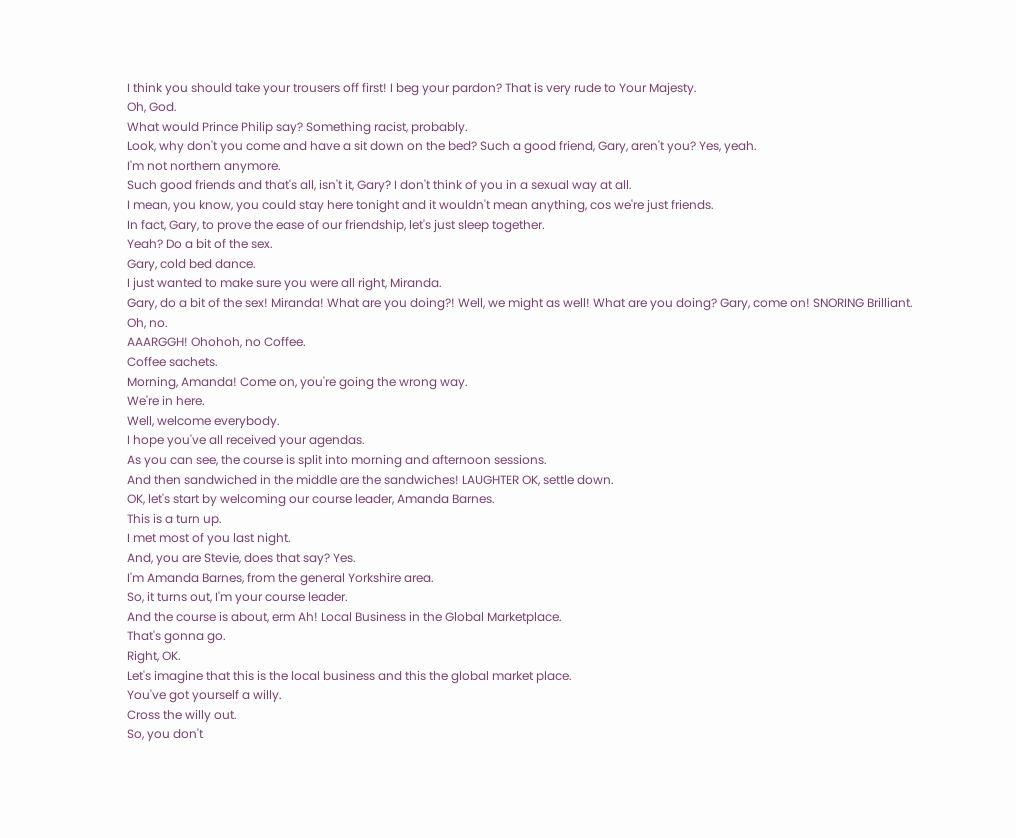I think you should take your trousers off first! I beg your pardon? That is very rude to Your Majesty.
Oh, God.
What would Prince Philip say? Something racist, probably.
Look, why don't you come and have a sit down on the bed? Such a good friend, Gary, aren't you? Yes, yeah.
I'm not northern anymore.
Such good friends and that's all, isn't it, Gary? I don't think of you in a sexual way at all.
I mean, you know, you could stay here tonight and it wouldn't mean anything, cos we're just friends.
In fact, Gary, to prove the ease of our friendship, let's just sleep together.
Yeah? Do a bit of the sex.
Gary, cold bed dance.
I just wanted to make sure you were all right, Miranda.
Gary, do a bit of the sex! Miranda! What are you doing?! Well, we might as well! What are you doing? Gary, come on! SNORING Brilliant.
Oh, no.
AAARGGH! Ohohoh, no Coffee.
Coffee sachets.
Morning, Amanda! Come on, you're going the wrong way.
We're in here.
Well, welcome everybody.
I hope you've all received your agendas.
As you can see, the course is split into morning and afternoon sessions.
And then sandwiched in the middle are the sandwiches! LAUGHTER OK, settle down.
OK, let's start by welcoming our course leader, Amanda Barnes.
This is a turn up.
I met most of you last night.
And, you are Stevie, does that say? Yes.
I'm Amanda Barnes, from the general Yorkshire area.
So, it turns out, I'm your course leader.
And the course is about, erm Ah! Local Business in the Global Marketplace.
That's gonna go.
Right, OK.
Let's imagine that this is the local business and this the global market place.
You've got yourself a willy.
Cross the willy out.
So, you don't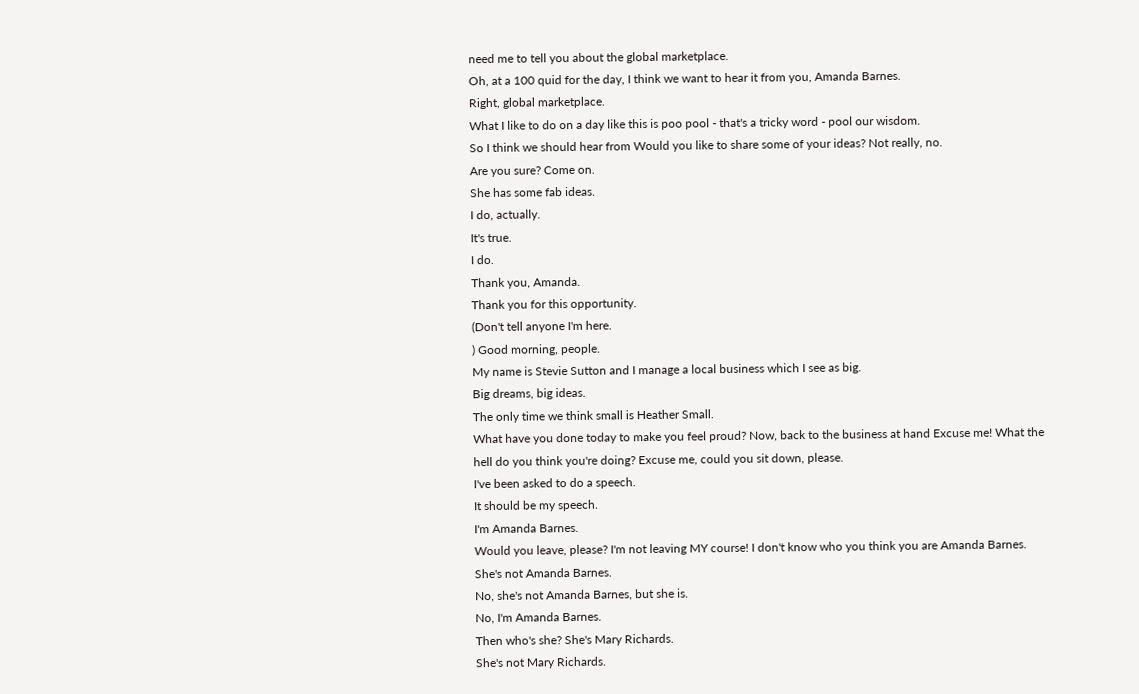need me to tell you about the global marketplace.
Oh, at a 100 quid for the day, I think we want to hear it from you, Amanda Barnes.
Right, global marketplace.
What I like to do on a day like this is poo pool - that's a tricky word - pool our wisdom.
So I think we should hear from Would you like to share some of your ideas? Not really, no.
Are you sure? Come on.
She has some fab ideas.
I do, actually.
It's true.
I do.
Thank you, Amanda.
Thank you for this opportunity.
(Don't tell anyone I'm here.
) Good morning, people.
My name is Stevie Sutton and I manage a local business which I see as big.
Big dreams, big ideas.
The only time we think small is Heather Small.
What have you done today to make you feel proud? Now, back to the business at hand Excuse me! What the hell do you think you're doing? Excuse me, could you sit down, please.
I've been asked to do a speech.
It should be my speech.
I'm Amanda Barnes.
Would you leave, please? I'm not leaving MY course! I don't know who you think you are Amanda Barnes.
She's not Amanda Barnes.
No, she's not Amanda Barnes, but she is.
No, I'm Amanda Barnes.
Then who's she? She's Mary Richards.
She's not Mary Richards.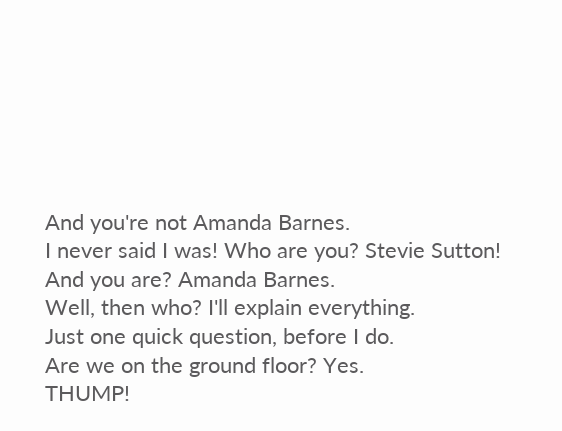And you're not Amanda Barnes.
I never said I was! Who are you? Stevie Sutton! And you are? Amanda Barnes.
Well, then who? I'll explain everything.
Just one quick question, before I do.
Are we on the ground floor? Yes.
THUMP!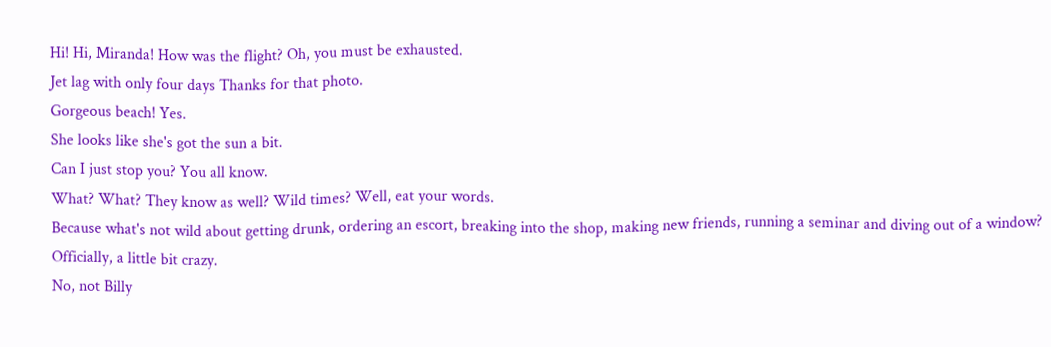Hi! Hi, Miranda! How was the flight? Oh, you must be exhausted.
Jet lag with only four days Thanks for that photo.
Gorgeous beach! Yes.
She looks like she's got the sun a bit.
Can I just stop you? You all know.
What? What? They know as well? Wild times? Well, eat your words.
Because what's not wild about getting drunk, ordering an escort, breaking into the shop, making new friends, running a seminar and diving out of a window? Officially, a little bit crazy.
No, not Billy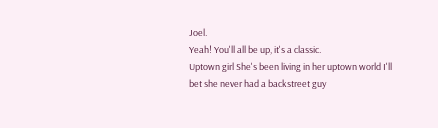Joel.
Yeah! You'll all be up, it's a classic.
Uptown girl She's been living in her uptown world I'll bet she never had a backstreet guy